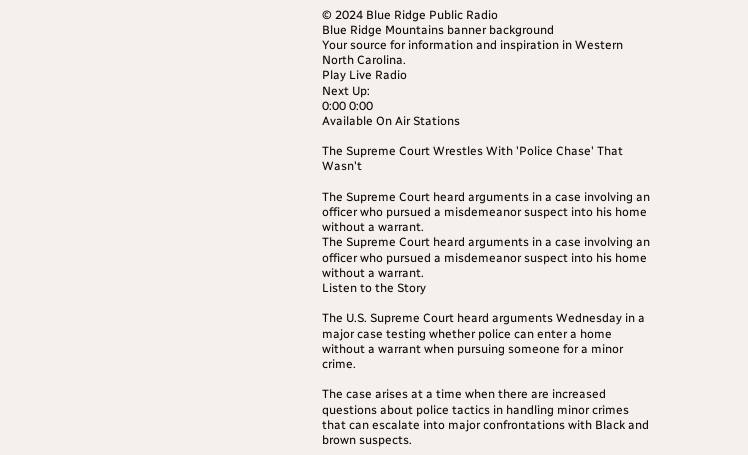© 2024 Blue Ridge Public Radio
Blue Ridge Mountains banner background
Your source for information and inspiration in Western North Carolina.
Play Live Radio
Next Up:
0:00 0:00
Available On Air Stations

The Supreme Court Wrestles With 'Police Chase' That Wasn't

The Supreme Court heard arguments in a case involving an officer who pursued a misdemeanor suspect into his home without a warrant.
The Supreme Court heard arguments in a case involving an officer who pursued a misdemeanor suspect into his home without a warrant.
Listen to the Story

The U.S. Supreme Court heard arguments Wednesday in a major case testing whether police can enter a home without a warrant when pursuing someone for a minor crime.

The case arises at a time when there are increased questions about police tactics in handling minor crimes that can escalate into major confrontations with Black and brown suspects.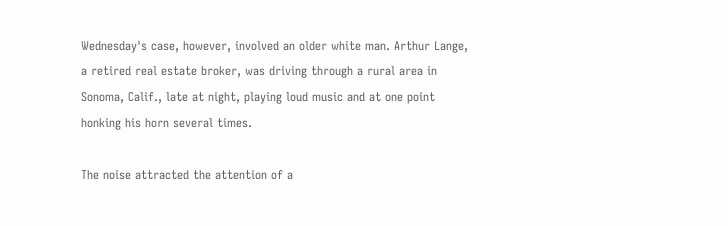Wednesday's case, however, involved an older white man. Arthur Lange, a retired real estate broker, was driving through a rural area in Sonoma, Calif., late at night, playing loud music and at one point honking his horn several times.

The noise attracted the attention of a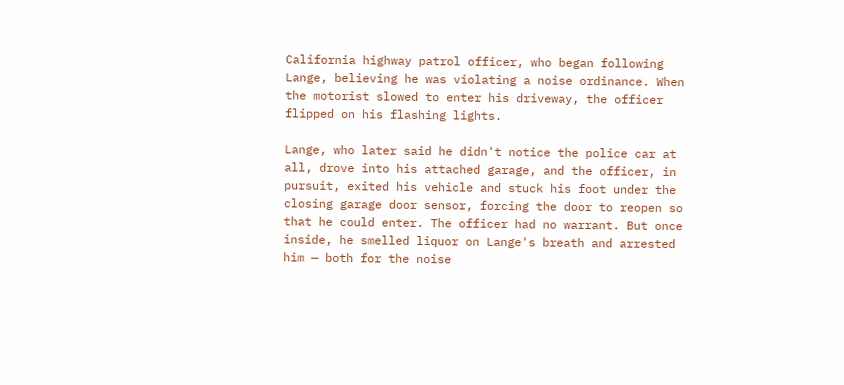California highway patrol officer, who began following Lange, believing he was violating a noise ordinance. When the motorist slowed to enter his driveway, the officer flipped on his flashing lights.

Lange, who later said he didn't notice the police car at all, drove into his attached garage, and the officer, in pursuit, exited his vehicle and stuck his foot under the closing garage door sensor, forcing the door to reopen so that he could enter. The officer had no warrant. But once inside, he smelled liquor on Lange's breath and arrested him — both for the noise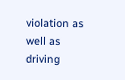violation as well as driving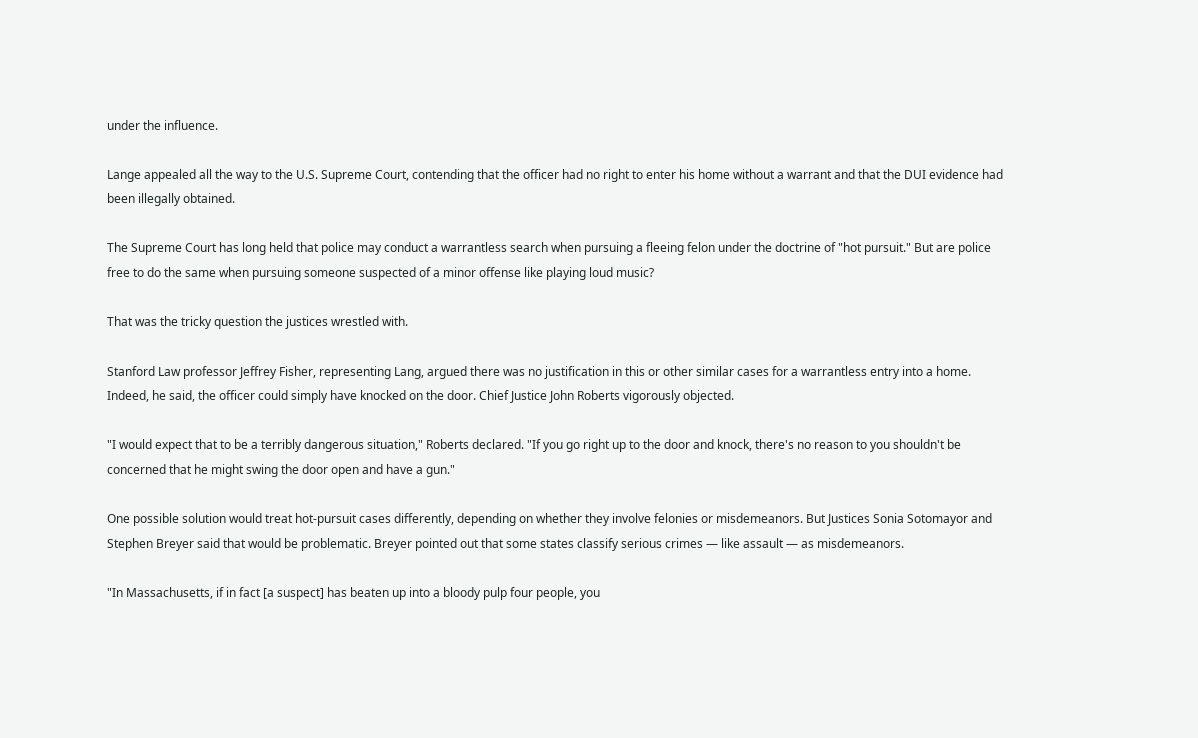under the influence.

Lange appealed all the way to the U.S. Supreme Court, contending that the officer had no right to enter his home without a warrant and that the DUI evidence had been illegally obtained.

The Supreme Court has long held that police may conduct a warrantless search when pursuing a fleeing felon under the doctrine of "hot pursuit." But are police free to do the same when pursuing someone suspected of a minor offense like playing loud music?

That was the tricky question the justices wrestled with.

Stanford Law professor Jeffrey Fisher, representing Lang, argued there was no justification in this or other similar cases for a warrantless entry into a home. Indeed, he said, the officer could simply have knocked on the door. Chief Justice John Roberts vigorously objected.

"I would expect that to be a terribly dangerous situation," Roberts declared. "If you go right up to the door and knock, there's no reason to you shouldn't be concerned that he might swing the door open and have a gun."

One possible solution would treat hot-pursuit cases differently, depending on whether they involve felonies or misdemeanors. But Justices Sonia Sotomayor and Stephen Breyer said that would be problematic. Breyer pointed out that some states classify serious crimes — like assault — as misdemeanors.

"In Massachusetts, if in fact [a suspect] has beaten up into a bloody pulp four people, you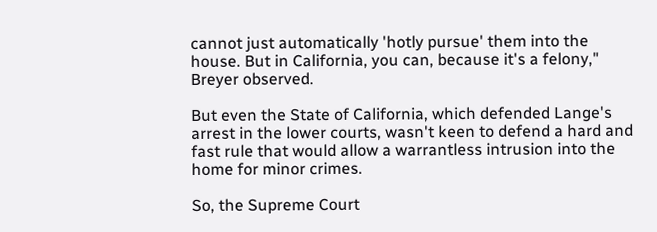cannot just automatically 'hotly pursue' them into the house. But in California, you can, because it's a felony," Breyer observed.

But even the State of California, which defended Lange's arrest in the lower courts, wasn't keen to defend a hard and fast rule that would allow a warrantless intrusion into the home for minor crimes.

So, the Supreme Court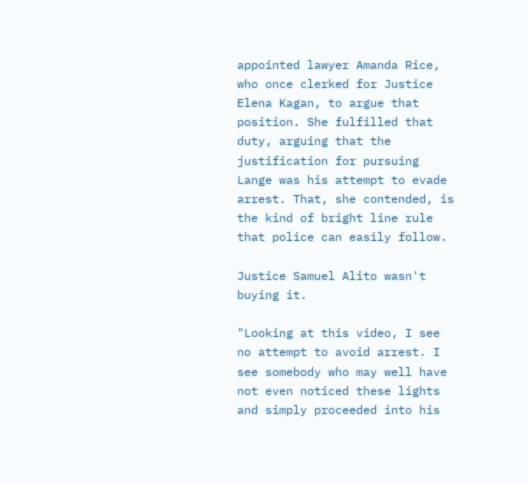appointed lawyer Amanda Rice, who once clerked for Justice Elena Kagan, to argue that position. She fulfilled that duty, arguing that the justification for pursuing Lange was his attempt to evade arrest. That, she contended, is the kind of bright line rule that police can easily follow.

Justice Samuel Alito wasn't buying it.

"Looking at this video, I see no attempt to avoid arrest. I see somebody who may well have not even noticed these lights and simply proceeded into his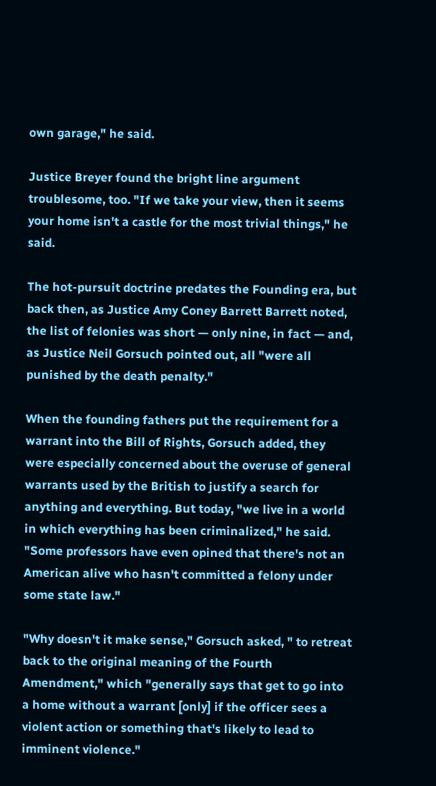own garage," he said.

Justice Breyer found the bright line argument troublesome, too. "If we take your view, then it seems your home isn't a castle for the most trivial things," he said.

The hot-pursuit doctrine predates the Founding era, but back then, as Justice Amy Coney Barrett Barrett noted, the list of felonies was short — only nine, in fact — and, as Justice Neil Gorsuch pointed out, all "were all punished by the death penalty."

When the founding fathers put the requirement for a warrant into the Bill of Rights, Gorsuch added, they were especially concerned about the overuse of general warrants used by the British to justify a search for anything and everything. But today, "we live in a world in which everything has been criminalized," he said. "Some professors have even opined that there's not an American alive who hasn't committed a felony under some state law."

"Why doesn't it make sense," Gorsuch asked, " to retreat back to the original meaning of the Fourth Amendment," which "generally says that get to go into a home without a warrant [only] if the officer sees a violent action or something that's likely to lead to imminent violence."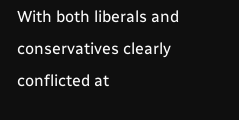With both liberals and conservatives clearly conflicted at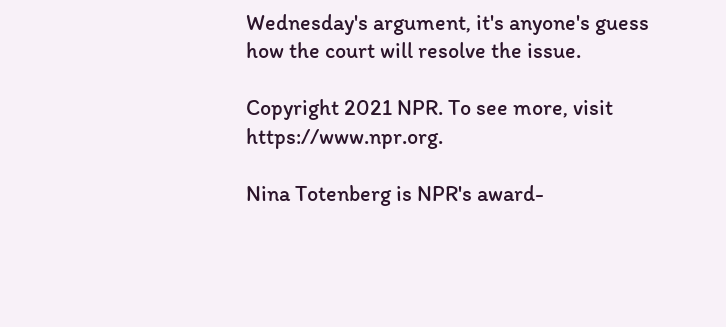Wednesday's argument, it's anyone's guess how the court will resolve the issue.

Copyright 2021 NPR. To see more, visit https://www.npr.org.

Nina Totenberg is NPR's award-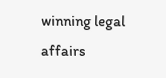winning legal affairs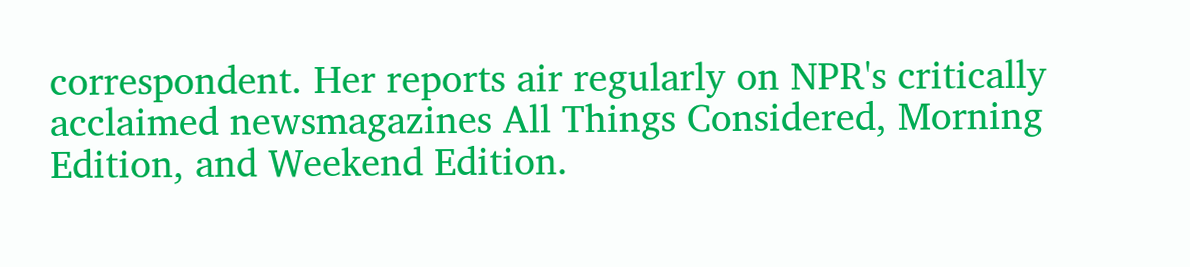correspondent. Her reports air regularly on NPR's critically acclaimed newsmagazines All Things Considered, Morning Edition, and Weekend Edition.